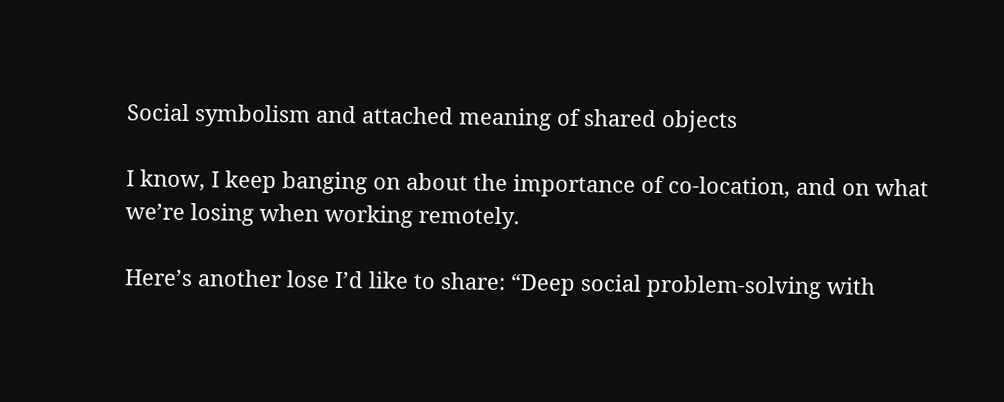Social symbolism and attached meaning of shared objects

I know, I keep banging on about the importance of co-location, and on what we’re losing when working remotely.

Here’s another lose I’d like to share: “Deep social problem-solving with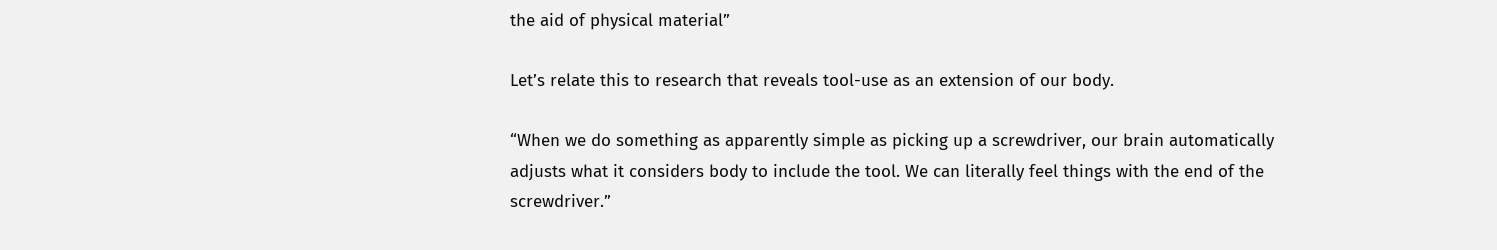the aid of physical material”

Let’s relate this to research that reveals tool-use as an extension of our body.

“When we do something as apparently simple as picking up a screwdriver, our brain automatically adjusts what it considers body to include the tool. We can literally feel things with the end of the screwdriver.”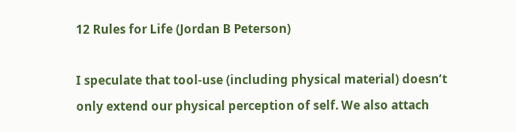12 Rules for Life (Jordan B Peterson)

I speculate that tool-use (including physical material) doesn’t only extend our physical perception of self. We also attach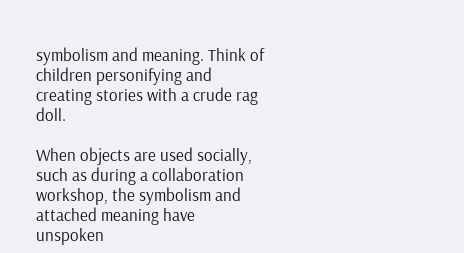symbolism and meaning. Think of children personifying and creating stories with a crude rag doll.

When objects are used socially, such as during a collaboration workshop, the symbolism and attached meaning have unspoken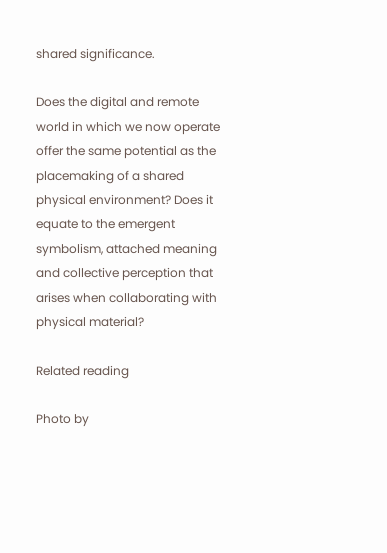shared significance.

Does the digital and remote world in which we now operate offer the same potential as the placemaking of a shared physical environment? Does it equate to the emergent symbolism, attached meaning and collective perception that arises when collaborating with physical material?

Related reading

Photo by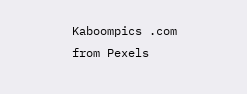Kaboompics .com from Pexels